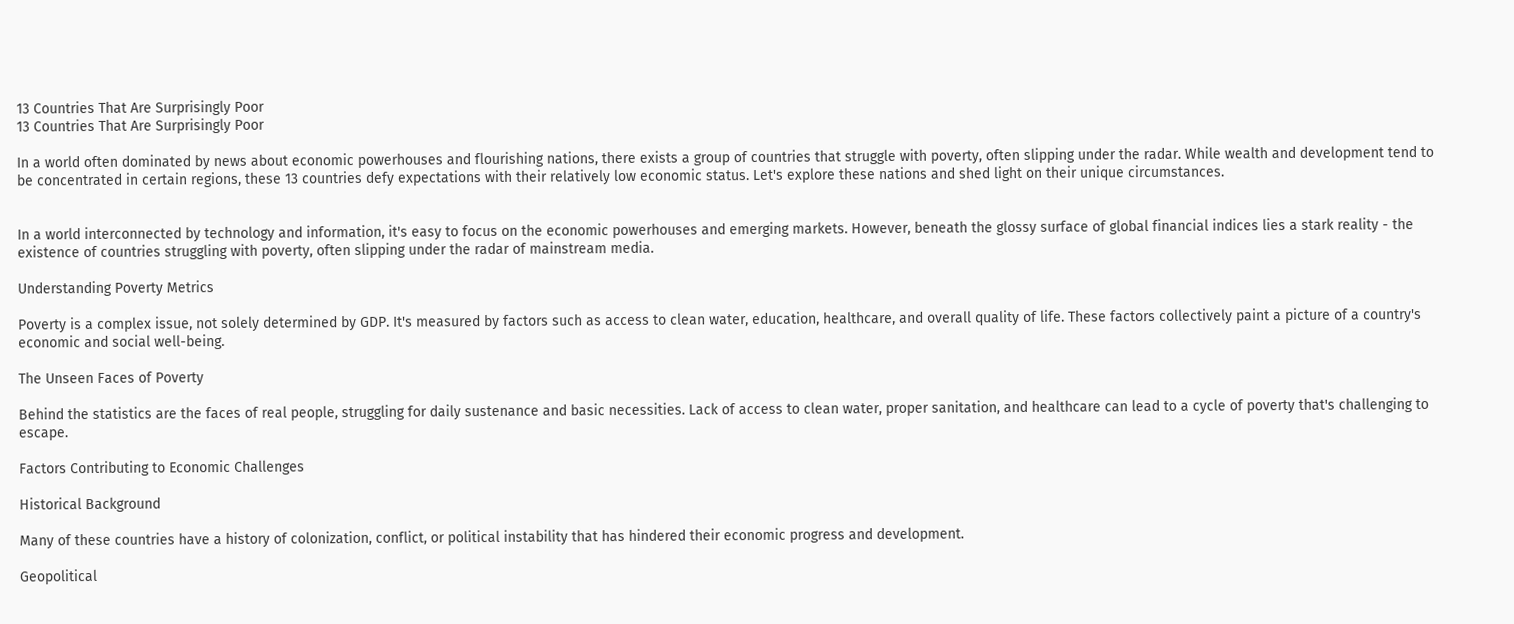13 Countries That Are Surprisingly Poor
13 Countries That Are Surprisingly Poor

In a world often dominated by news about economic powerhouses and flourishing nations, there exists a group of countries that struggle with poverty, often slipping under the radar. While wealth and development tend to be concentrated in certain regions, these 13 countries defy expectations with their relatively low economic status. Let's explore these nations and shed light on their unique circumstances.


In a world interconnected by technology and information, it's easy to focus on the economic powerhouses and emerging markets. However, beneath the glossy surface of global financial indices lies a stark reality - the existence of countries struggling with poverty, often slipping under the radar of mainstream media.

Understanding Poverty Metrics

Poverty is a complex issue, not solely determined by GDP. It's measured by factors such as access to clean water, education, healthcare, and overall quality of life. These factors collectively paint a picture of a country's economic and social well-being.

The Unseen Faces of Poverty

Behind the statistics are the faces of real people, struggling for daily sustenance and basic necessities. Lack of access to clean water, proper sanitation, and healthcare can lead to a cycle of poverty that's challenging to escape.

Factors Contributing to Economic Challenges

Historical Background

Many of these countries have a history of colonization, conflict, or political instability that has hindered their economic progress and development.

Geopolitical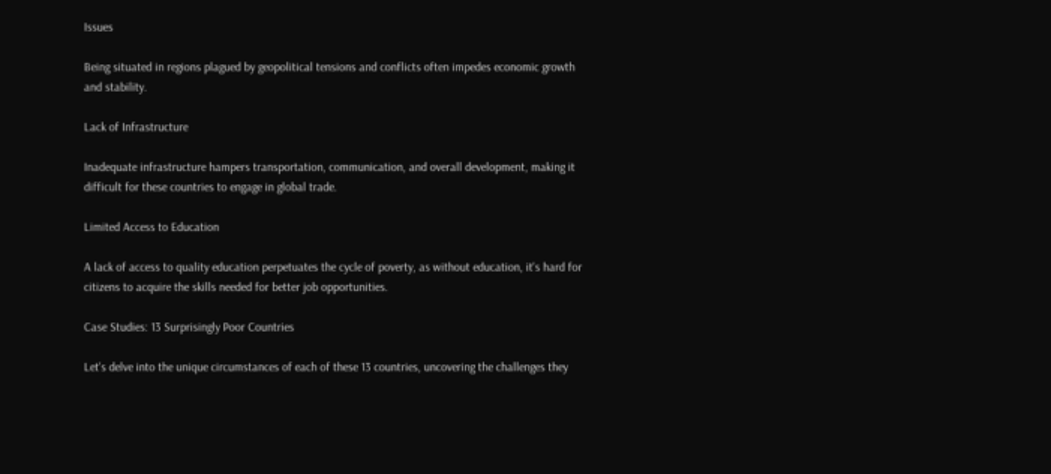Issues

Being situated in regions plagued by geopolitical tensions and conflicts often impedes economic growth and stability.

Lack of Infrastructure

Inadequate infrastructure hampers transportation, communication, and overall development, making it difficult for these countries to engage in global trade.

Limited Access to Education

A lack of access to quality education perpetuates the cycle of poverty, as without education, it's hard for citizens to acquire the skills needed for better job opportunities.

Case Studies: 13 Surprisingly Poor Countries

Let's delve into the unique circumstances of each of these 13 countries, uncovering the challenges they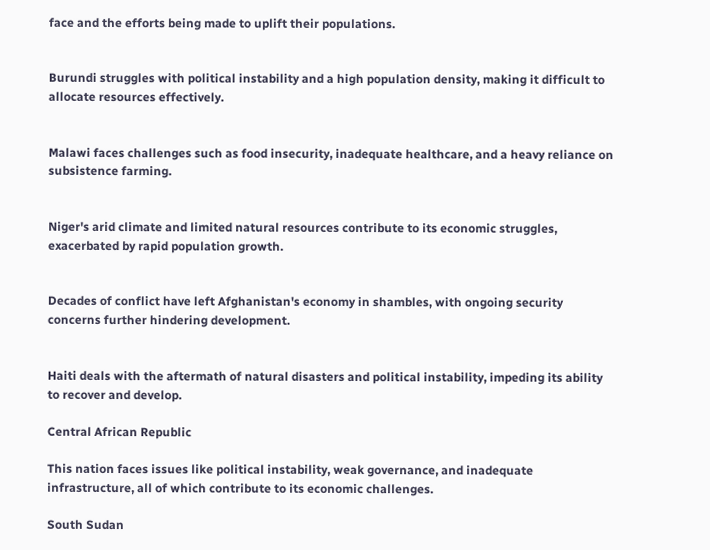face and the efforts being made to uplift their populations.


Burundi struggles with political instability and a high population density, making it difficult to allocate resources effectively.


Malawi faces challenges such as food insecurity, inadequate healthcare, and a heavy reliance on subsistence farming.


Niger's arid climate and limited natural resources contribute to its economic struggles, exacerbated by rapid population growth.


Decades of conflict have left Afghanistan's economy in shambles, with ongoing security concerns further hindering development.


Haiti deals with the aftermath of natural disasters and political instability, impeding its ability to recover and develop.

Central African Republic

This nation faces issues like political instability, weak governance, and inadequate infrastructure, all of which contribute to its economic challenges.

South Sudan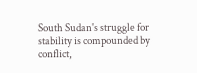South Sudan's struggle for stability is compounded by conflict,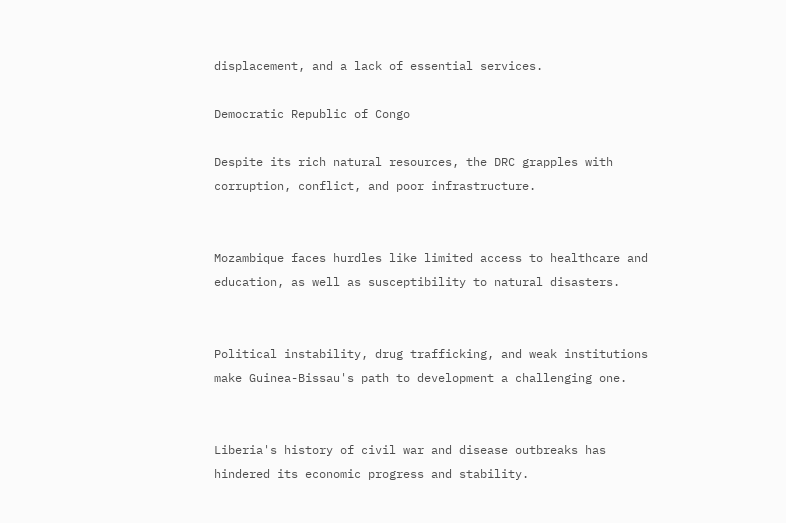displacement, and a lack of essential services.

Democratic Republic of Congo

Despite its rich natural resources, the DRC grapples with corruption, conflict, and poor infrastructure.


Mozambique faces hurdles like limited access to healthcare and education, as well as susceptibility to natural disasters.


Political instability, drug trafficking, and weak institutions make Guinea-Bissau's path to development a challenging one.


Liberia's history of civil war and disease outbreaks has hindered its economic progress and stability.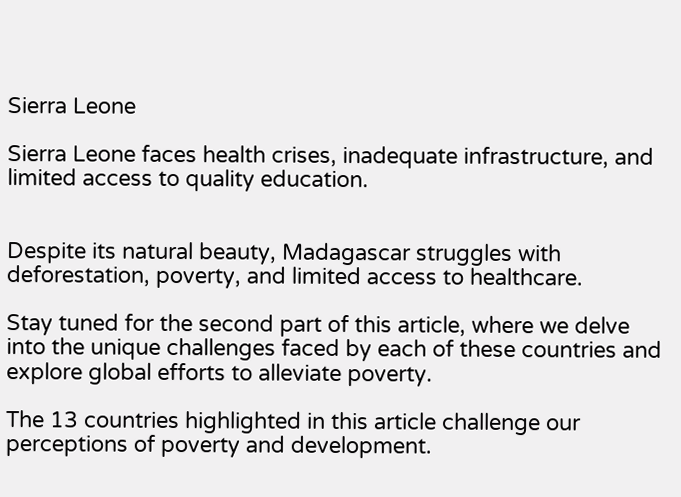Sierra Leone

Sierra Leone faces health crises, inadequate infrastructure, and limited access to quality education.


Despite its natural beauty, Madagascar struggles with deforestation, poverty, and limited access to healthcare.

Stay tuned for the second part of this article, where we delve into the unique challenges faced by each of these countries and explore global efforts to alleviate poverty.

The 13 countries highlighted in this article challenge our perceptions of poverty and development.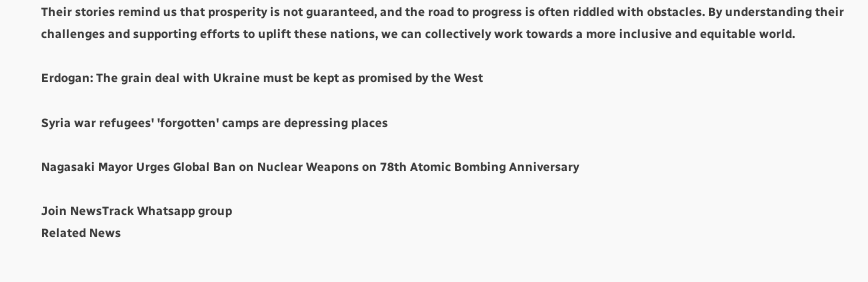Their stories remind us that prosperity is not guaranteed, and the road to progress is often riddled with obstacles. By understanding their challenges and supporting efforts to uplift these nations, we can collectively work towards a more inclusive and equitable world.

Erdogan: The grain deal with Ukraine must be kept as promised by the West

Syria war refugees' 'forgotten' camps are depressing places

Nagasaki Mayor Urges Global Ban on Nuclear Weapons on 78th Atomic Bombing Anniversary

Join NewsTrack Whatsapp group
Related News